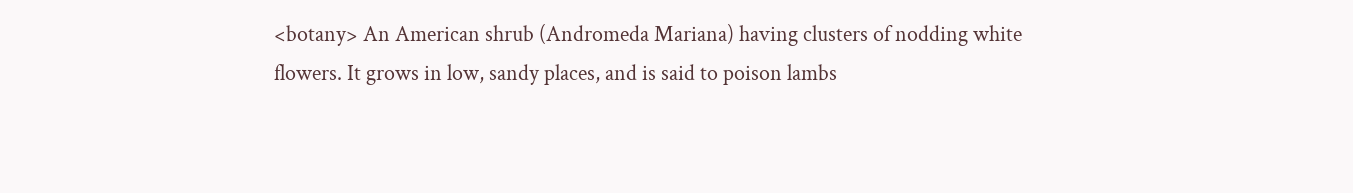<botany> An American shrub (Andromeda Mariana) having clusters of nodding white flowers. It grows in low, sandy places, and is said to poison lambs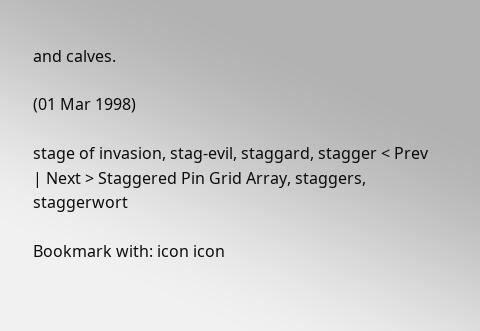and calves.

(01 Mar 1998)

stage of invasion, stag-evil, staggard, stagger < Prev | Next > Staggered Pin Grid Array, staggers, staggerwort

Bookmark with: icon icon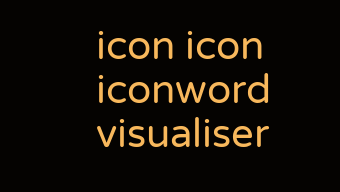icon icon iconword visualiser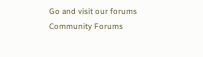Go and visit our forums Community Forums